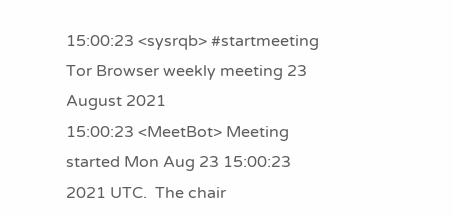15:00:23 <sysrqb> #startmeeting Tor Browser weekly meeting 23 August 2021
15:00:23 <MeetBot> Meeting started Mon Aug 23 15:00:23 2021 UTC.  The chair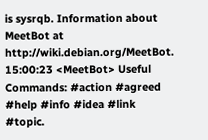is sysrqb. Information about MeetBot at http://wiki.debian.org/MeetBot.
15:00:23 <MeetBot> Useful Commands: #action #agreed #help #info #idea #link #topic.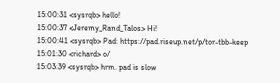15:00:31 <sysrqb> hello!
15:00:37 <Jeremy_Rand_Talos> Hi!
15:00:41 <sysrqb> Pad: https://pad.riseup.net/p/tor-tbb-keep
15:01:30 <richard> o/
15:03:39 <sysrqb> hrm. pad is slow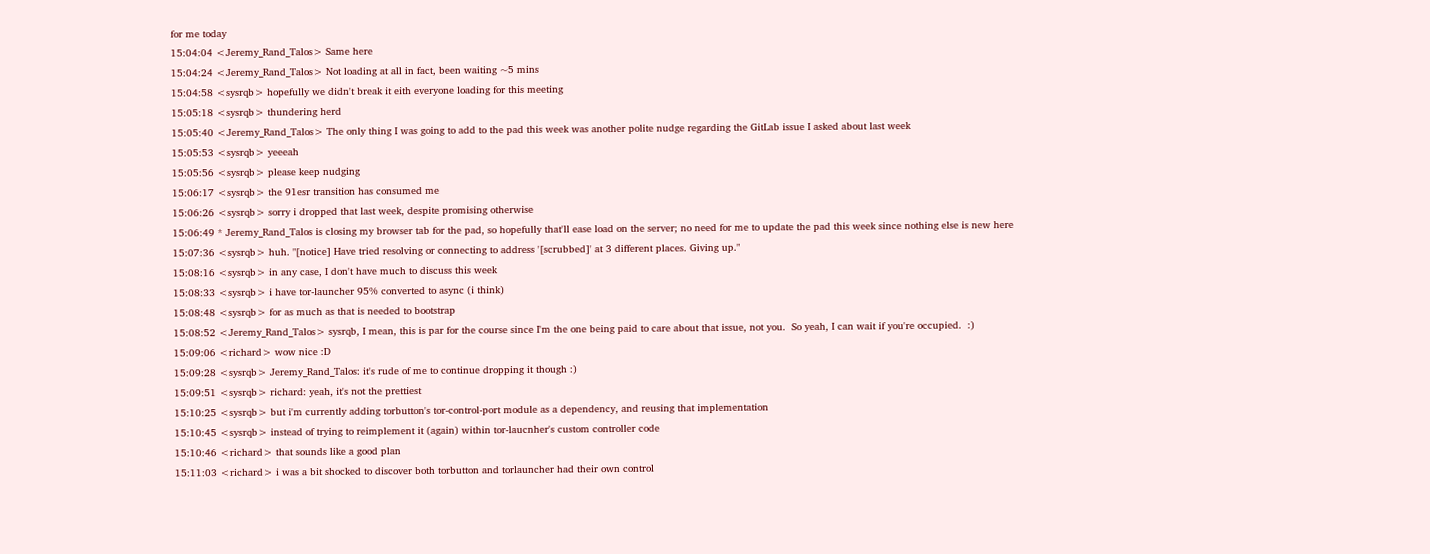for me today
15:04:04 <Jeremy_Rand_Talos> Same here
15:04:24 <Jeremy_Rand_Talos> Not loading at all in fact, been waiting ~5 mins
15:04:58 <sysrqb> hopefully we didn't break it eith everyone loading for this meeting
15:05:18 <sysrqb> thundering herd
15:05:40 <Jeremy_Rand_Talos> The only thing I was going to add to the pad this week was another polite nudge regarding the GitLab issue I asked about last week
15:05:53 <sysrqb> yeeeah
15:05:56 <sysrqb> please keep nudging
15:06:17 <sysrqb> the 91esr transition has consumed me
15:06:26 <sysrqb> sorry i dropped that last week, despite promising otherwise
15:06:49 * Jeremy_Rand_Talos is closing my browser tab for the pad, so hopefully that'll ease load on the server; no need for me to update the pad this week since nothing else is new here
15:07:36 <sysrqb> huh. "[notice] Have tried resolving or connecting to address '[scrubbed]' at 3 different places. Giving up."
15:08:16 <sysrqb> in any case, I don't have much to discuss this week
15:08:33 <sysrqb> i have tor-launcher 95% converted to async (i think)
15:08:48 <sysrqb> for as much as that is needed to bootstrap
15:08:52 <Jeremy_Rand_Talos> sysrqb, I mean, this is par for the course since I'm the one being paid to care about that issue, not you.  So yeah, I can wait if you're occupied.  :)
15:09:06 <richard> wow nice :D
15:09:28 <sysrqb> Jeremy_Rand_Talos: it's rude of me to continue dropping it though :)
15:09:51 <sysrqb> richard: yeah, it's not the prettiest
15:10:25 <sysrqb> but i'm currently adding torbutton's tor-control-port module as a dependency, and reusing that implementation
15:10:45 <sysrqb> instead of trying to reimplement it (again) within tor-laucnher's custom controller code
15:10:46 <richard> that sounds like a good plan
15:11:03 <richard> i was a bit shocked to discover both torbutton and torlauncher had their own control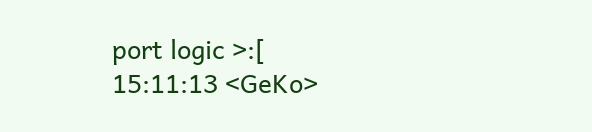port logic >:[
15:11:13 <GeKo>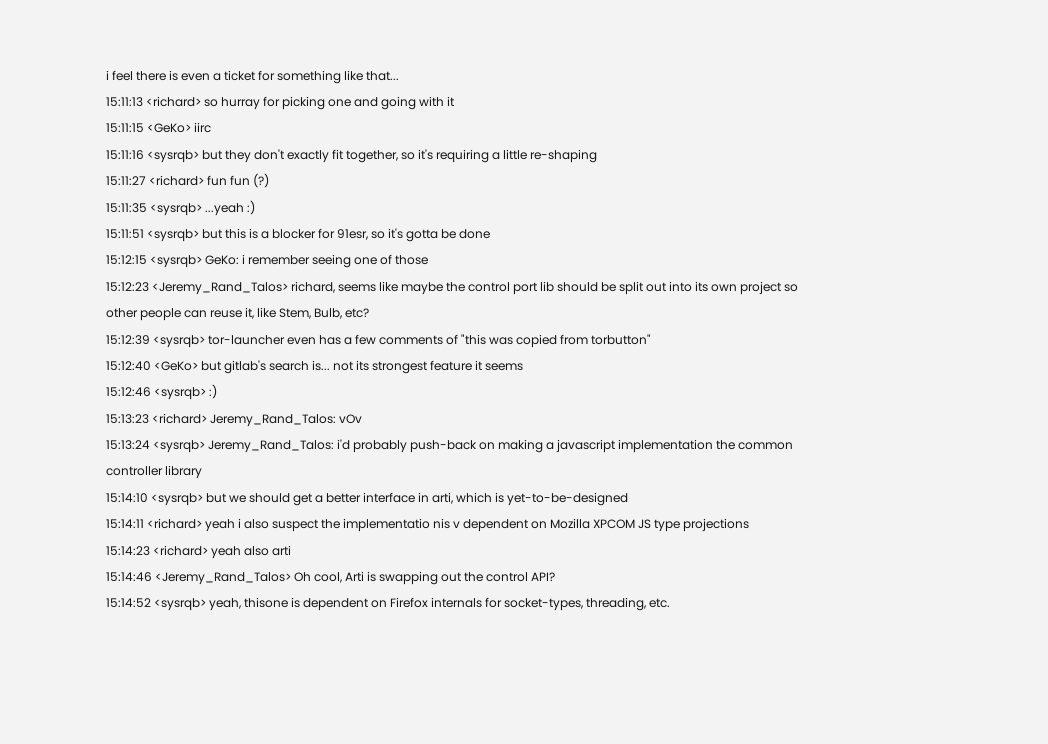i feel there is even a ticket for something like that...
15:11:13 <richard> so hurray for picking one and going with it
15:11:15 <GeKo> iirc
15:11:16 <sysrqb> but they don't exactly fit together, so it's requiring a little re-shaping
15:11:27 <richard> fun fun (?)
15:11:35 <sysrqb> ...yeah :)
15:11:51 <sysrqb> but this is a blocker for 91esr, so it's gotta be done
15:12:15 <sysrqb> GeKo: i remember seeing one of those
15:12:23 <Jeremy_Rand_Talos> richard, seems like maybe the control port lib should be split out into its own project so other people can reuse it, like Stem, Bulb, etc?
15:12:39 <sysrqb> tor-launcher even has a few comments of "this was copied from torbutton"
15:12:40 <GeKo> but gitlab's search is... not its strongest feature it seems
15:12:46 <sysrqb> :)
15:13:23 <richard> Jeremy_Rand_Talos: vOv
15:13:24 <sysrqb> Jeremy_Rand_Talos: i'd probably push-back on making a javascript implementation the common controller library
15:14:10 <sysrqb> but we should get a better interface in arti, which is yet-to-be-designed
15:14:11 <richard> yeah i also suspect the implementatio nis v dependent on Mozilla XPCOM JS type projections
15:14:23 <richard> yeah also arti
15:14:46 <Jeremy_Rand_Talos> Oh cool, Arti is swapping out the control API?
15:14:52 <sysrqb> yeah, thisone is dependent on Firefox internals for socket-types, threading, etc.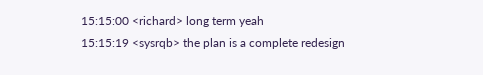15:15:00 <richard> long term yeah
15:15:19 <sysrqb> the plan is a complete redesign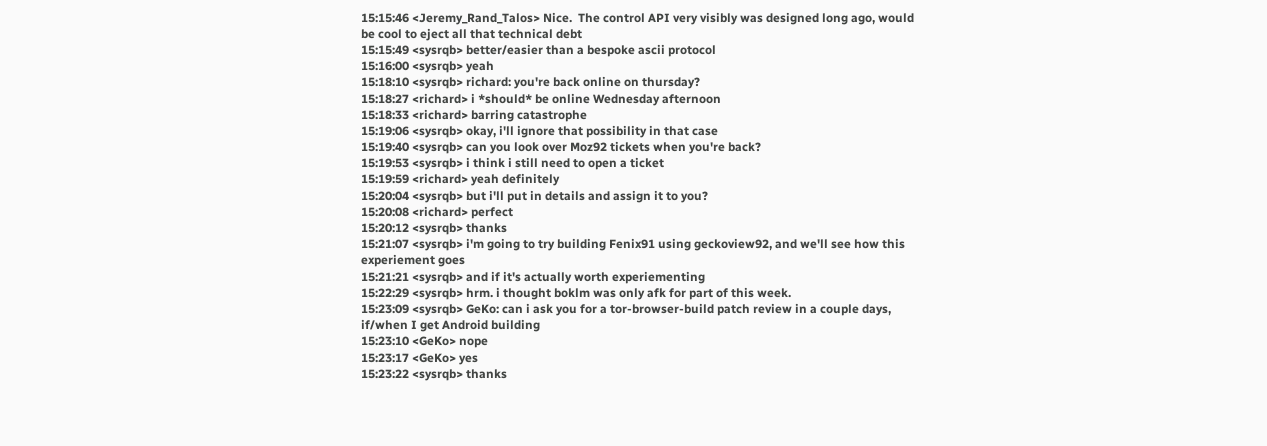15:15:46 <Jeremy_Rand_Talos> Nice.  The control API very visibly was designed long ago, would be cool to eject all that technical debt
15:15:49 <sysrqb> better/easier than a bespoke ascii protocol
15:16:00 <sysrqb> yeah
15:18:10 <sysrqb> richard: you're back online on thursday?
15:18:27 <richard> i *should* be online Wednesday afternoon
15:18:33 <richard> barring catastrophe
15:19:06 <sysrqb> okay, i'll ignore that possibility in that case
15:19:40 <sysrqb> can you look over Moz92 tickets when you're back?
15:19:53 <sysrqb> i think i still need to open a ticket
15:19:59 <richard> yeah definitely
15:20:04 <sysrqb> but i'll put in details and assign it to you?
15:20:08 <richard> perfect
15:20:12 <sysrqb> thanks
15:21:07 <sysrqb> i'm going to try building Fenix91 using geckoview92, and we'll see how this experiement goes
15:21:21 <sysrqb> and if it's actually worth experiementing
15:22:29 <sysrqb> hrm. i thought boklm was only afk for part of this week.
15:23:09 <sysrqb> GeKo: can i ask you for a tor-browser-build patch review in a couple days, if/when I get Android building
15:23:10 <GeKo> nope
15:23:17 <GeKo> yes
15:23:22 <sysrqb> thanks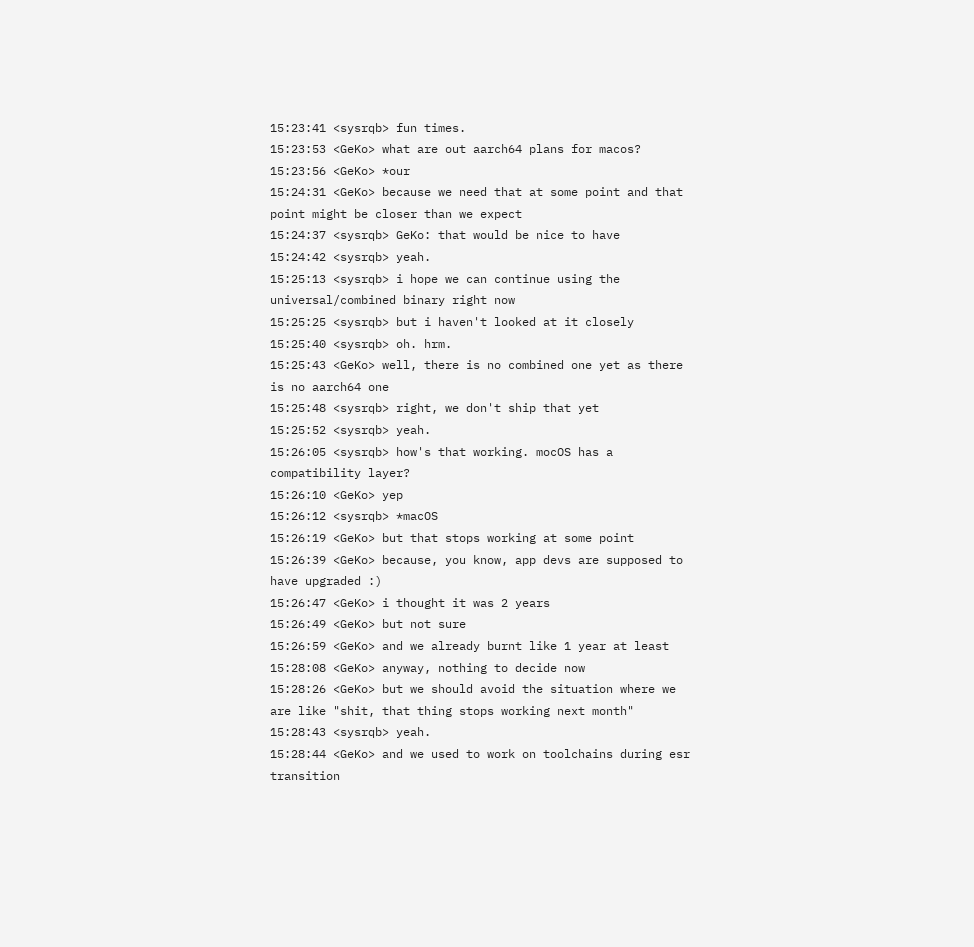15:23:41 <sysrqb> fun times.
15:23:53 <GeKo> what are out aarch64 plans for macos?
15:23:56 <GeKo> *our
15:24:31 <GeKo> because we need that at some point and that point might be closer than we expect
15:24:37 <sysrqb> GeKo: that would be nice to have
15:24:42 <sysrqb> yeah.
15:25:13 <sysrqb> i hope we can continue using the universal/combined binary right now
15:25:25 <sysrqb> but i haven't looked at it closely
15:25:40 <sysrqb> oh. hrm.
15:25:43 <GeKo> well, there is no combined one yet as there is no aarch64 one
15:25:48 <sysrqb> right, we don't ship that yet
15:25:52 <sysrqb> yeah.
15:26:05 <sysrqb> how's that working. mocOS has a compatibility layer?
15:26:10 <GeKo> yep
15:26:12 <sysrqb> *macOS
15:26:19 <GeKo> but that stops working at some point
15:26:39 <GeKo> because, you know, app devs are supposed to have upgraded :)
15:26:47 <GeKo> i thought it was 2 years
15:26:49 <GeKo> but not sure
15:26:59 <GeKo> and we already burnt like 1 year at least
15:28:08 <GeKo> anyway, nothing to decide now
15:28:26 <GeKo> but we should avoid the situation where we are like "shit, that thing stops working next month"
15:28:43 <sysrqb> yeah.
15:28:44 <GeKo> and we used to work on toolchains during esr transition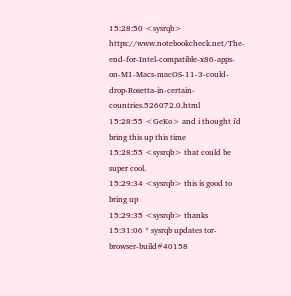15:28:50 <sysrqb> https://www.notebookcheck.net/The-end-for-Intel-compatible-x86-apps-on-M1-Macs-macOS-11-3-could-drop-Rosetta-in-certain-countries.526072.0.html
15:28:55 <GeKo> and i thought i'd bring this up this time
15:28:55 <sysrqb> that could be super cool.
15:29:34 <sysrqb> this is good to bring up
15:29:35 <sysrqb> thanks
15:31:06 * sysrqb updates tor-browser-build#40158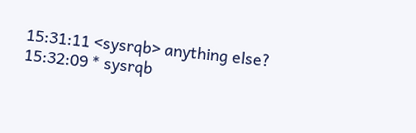15:31:11 <sysrqb> anything else?
15:32:09 * sysrqb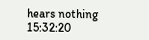hears nothing
15:32:20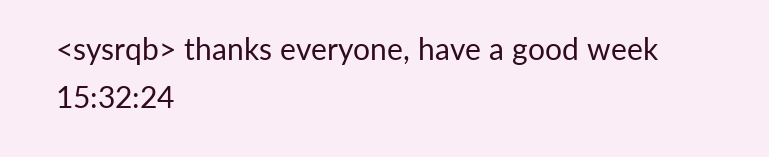<sysrqb> thanks everyone, have a good week
15:32:24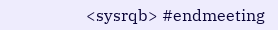<sysrqb> #endmeeting